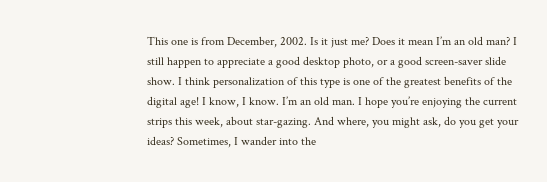This one is from December, 2002. Is it just me? Does it mean I’m an old man? I still happen to appreciate a good desktop photo, or a good screen-saver slide show. I think personalization of this type is one of the greatest benefits of the digital age! I know, I know. I’m an old man. I hope you’re enjoying the current strips this week, about star-gazing. And where, you might ask, do you get your ideas? Sometimes, I wander into the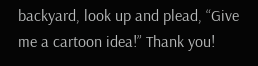backyard, look up and plead, “Give me a cartoon idea!” Thank you!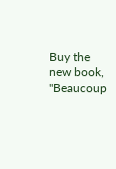Buy the new book, "Beaucoup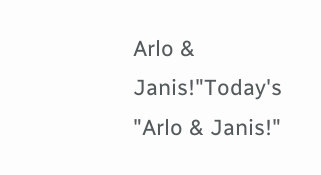Arlo & Janis!"Today's "Arlo & Janis!"